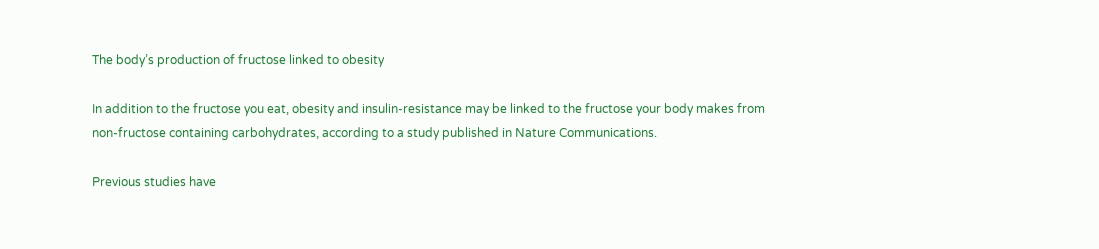The body’s production of fructose linked to obesity

In addition to the fructose you eat, obesity and insulin-resistance may be linked to the fructose your body makes from non-fructose containing carbohydrates, according to a study published in Nature Communications.

Previous studies have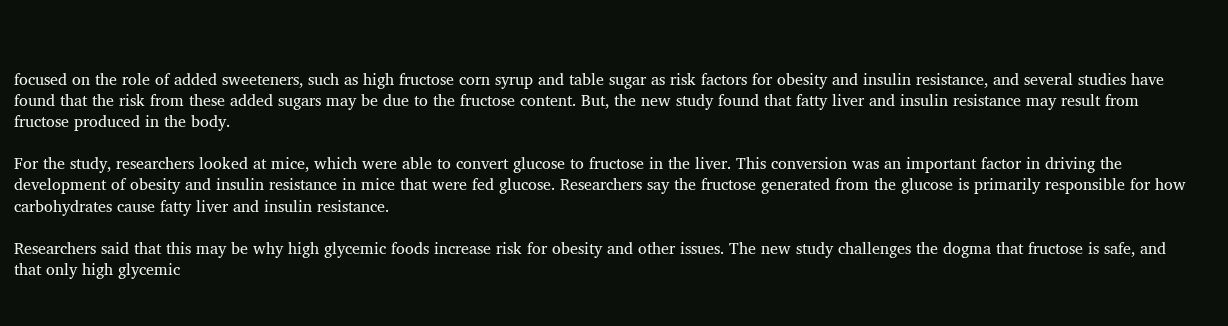focused on the role of added sweeteners, such as high fructose corn syrup and table sugar as risk factors for obesity and insulin resistance, and several studies have found that the risk from these added sugars may be due to the fructose content. But, the new study found that fatty liver and insulin resistance may result from fructose produced in the body.

For the study, researchers looked at mice, which were able to convert glucose to fructose in the liver. This conversion was an important factor in driving the development of obesity and insulin resistance in mice that were fed glucose. Researchers say the fructose generated from the glucose is primarily responsible for how carbohydrates cause fatty liver and insulin resistance.

Researchers said that this may be why high glycemic foods increase risk for obesity and other issues. The new study challenges the dogma that fructose is safe, and that only high glycemic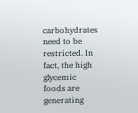carbohydrates need to be restricted. In fact, the high glycemic foods are generating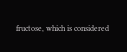fructose, which is considered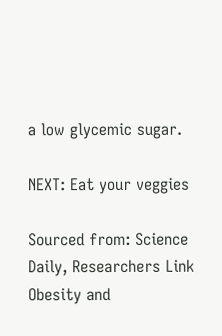a low glycemic sugar.

NEXT: Eat your veggies

Sourced from: Science Daily, Researchers Link Obesity and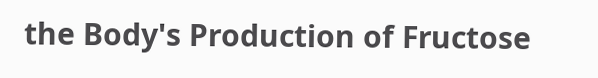the Body's Production of Fructose